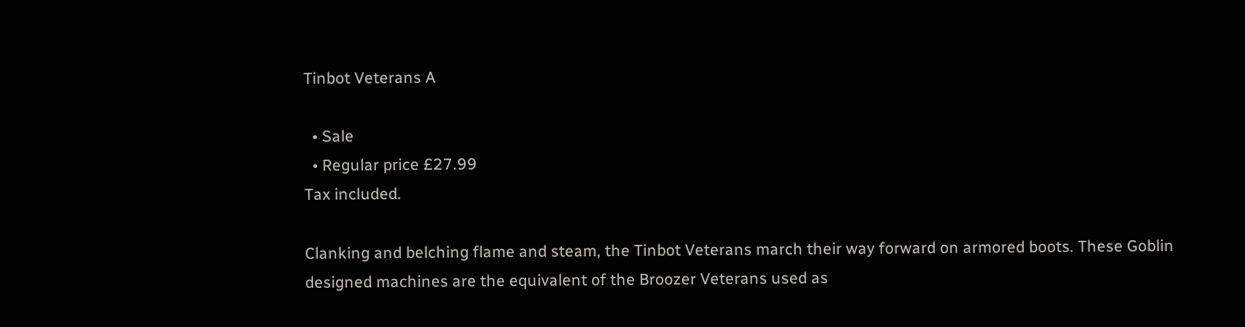Tinbot Veterans A

  • Sale
  • Regular price £27.99
Tax included.

Clanking and belching flame and steam, the Tinbot Veterans march their way forward on armored boots. These Goblin designed machines are the equivalent of the Broozer Veterans used as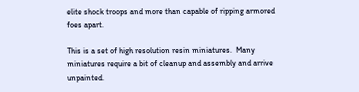elite shock troops and more than capable of ripping armored foes apart.

This is a set of high resolution resin miniatures.  Many miniatures require a bit of cleanup and assembly and arrive unpainted.